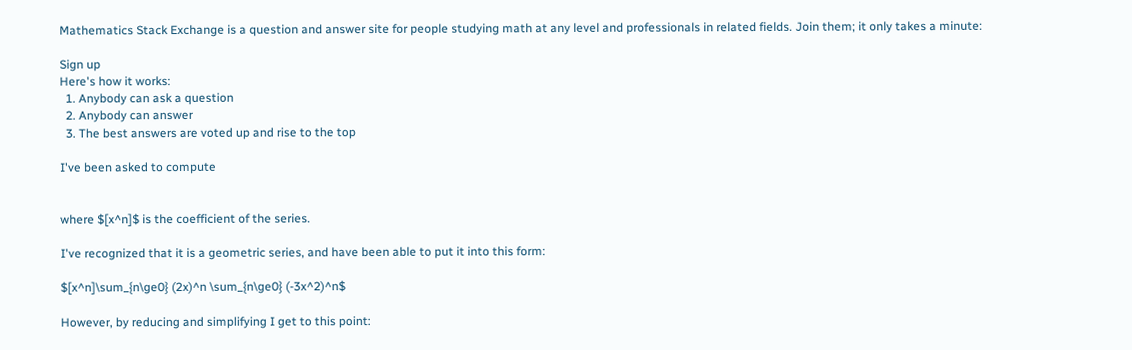Mathematics Stack Exchange is a question and answer site for people studying math at any level and professionals in related fields. Join them; it only takes a minute:

Sign up
Here's how it works:
  1. Anybody can ask a question
  2. Anybody can answer
  3. The best answers are voted up and rise to the top

I've been asked to compute


where $[x^n]$ is the coefficient of the series.

I've recognized that it is a geometric series, and have been able to put it into this form:

$[x^n]\sum_{n\ge0} (2x)^n \sum_{n\ge0} (-3x^2)^n$

However, by reducing and simplifying I get to this point: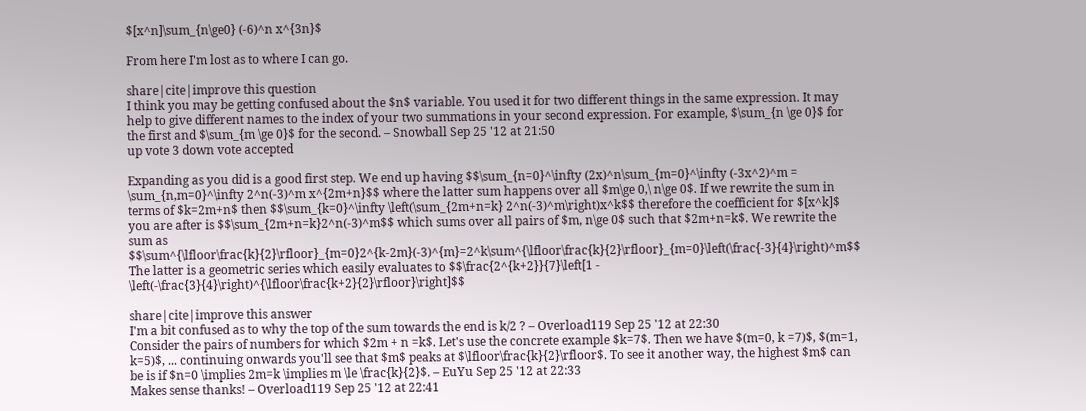$[x^n]\sum_{n\ge0} (-6)^n x^{3n}$

From here I'm lost as to where I can go.

share|cite|improve this question
I think you may be getting confused about the $n$ variable. You used it for two different things in the same expression. It may help to give different names to the index of your two summations in your second expression. For example, $\sum_{n \ge 0}$ for the first and $\sum_{m \ge 0}$ for the second. – Snowball Sep 25 '12 at 21:50
up vote 3 down vote accepted

Expanding as you did is a good first step. We end up having $$\sum_{n=0}^\infty (2x)^n\sum_{m=0}^\infty (-3x^2)^m = \sum_{n,m=0}^\infty 2^n(-3)^m x^{2m+n}$$ where the latter sum happens over all $m\ge 0,\ n\ge 0$. If we rewrite the sum in terms of $k=2m+n$ then $$\sum_{k=0}^\infty \left(\sum_{2m+n=k} 2^n(-3)^m\right)x^k$$ therefore the coefficient for $[x^k]$ you are after is $$\sum_{2m+n=k}2^n(-3)^m$$ which sums over all pairs of $m, n\ge 0$ such that $2m+n=k$. We rewrite the sum as $$\sum^{\lfloor\frac{k}{2}\rfloor}_{m=0}2^{k-2m}(-3)^{m}=2^k\sum^{\lfloor\frac{k}{2}\rfloor}_{m=0}\left(\frac{-3}{4}\right)^m$$ The latter is a geometric series which easily evaluates to $$\frac{2^{k+2}}{7}\left[1 - \left(-\frac{3}{4}\right)^{\lfloor\frac{k+2}{2}\rfloor}\right]$$

share|cite|improve this answer
I'm a bit confused as to why the top of the sum towards the end is k/2 ? – Overload119 Sep 25 '12 at 22:30
Consider the pairs of numbers for which $2m + n =k$. Let's use the concrete example $k=7$. Then we have $(m=0, k =7)$, $(m=1, k=5)$, ... continuing onwards you'll see that $m$ peaks at $\lfloor\frac{k}{2}\rfloor$. To see it another way, the highest $m$ can be is if $n=0 \implies 2m=k \implies m \le \frac{k}{2}$. – EuYu Sep 25 '12 at 22:33
Makes sense thanks! – Overload119 Sep 25 '12 at 22:41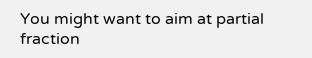You might want to aim at partial fraction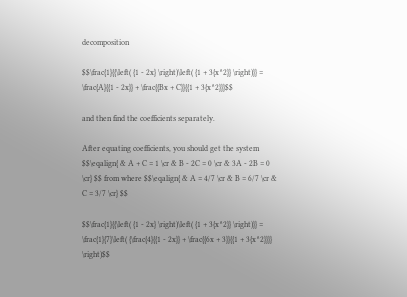decomposition

$$\frac{1}{{\left( {1 - 2x} \right)\left( {1 + 3{x^2}} \right)}} = \frac{A}{{1 - 2x}} + \frac{{Bx + C}}{{1 + 3{x^2}}}$$

and then find the coefficients separately.

After equating coefficients, you should get the system $$\eqalign{ & A + C = 1 \cr & B - 2C = 0 \cr & 3A - 2B = 0 \cr} $$ from where $$\eqalign{ & A = 4/7 \cr & B = 6/7 \cr & C = 3/7 \cr} $$

$$\frac{1}{{\left( {1 - 2x} \right)\left( {1 + 3{x^2}} \right)}} = \frac{1}{7}\left( {\frac{4}{{1 - 2x}} + \frac{{6x + 3}}{{1 + 3{x^2}}}} \right)$$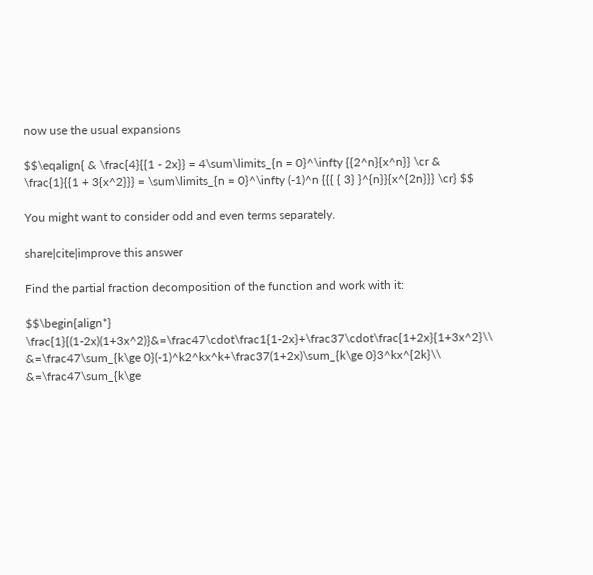now use the usual expansions

$$\eqalign{ & \frac{4}{{1 - 2x}} = 4\sum\limits_{n = 0}^\infty {{2^n}{x^n}} \cr & \frac{1}{{1 + 3{x^2}}} = \sum\limits_{n = 0}^\infty (-1)^n {{{ { 3} }^{n}}{x^{2n}}} \cr} $$

You might want to consider odd and even terms separately.

share|cite|improve this answer

Find the partial fraction decomposition of the function and work with it:

$$\begin{align*} \frac{1}{(1-2x)(1+3x^2)}&=\frac47\cdot\frac1{1-2x}+\frac37\cdot\frac{1+2x}{1+3x^2}\\ &=\frac47\sum_{k\ge 0}(-1)^k2^kx^k+\frac37(1+2x)\sum_{k\ge 0}3^kx^{2k}\\ &=\frac47\sum_{k\ge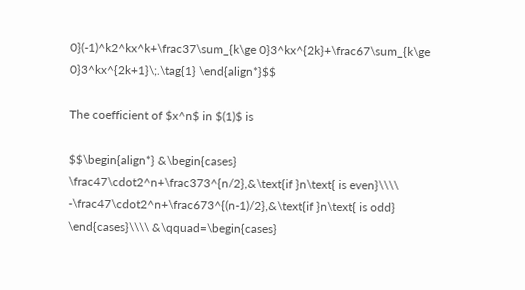0}(-1)^k2^kx^k+\frac37\sum_{k\ge 0}3^kx^{2k}+\frac67\sum_{k\ge 0}3^kx^{2k+1}\;.\tag{1} \end{align*}$$

The coefficient of $x^n$ in $(1)$ is

$$\begin{align*} &\begin{cases} \frac47\cdot2^n+\frac373^{n/2},&\text{if }n\text{ is even}\\\\ -\frac47\cdot2^n+\frac673^{(n-1)/2},&\text{if }n\text{ is odd} \end{cases}\\\\ &\qquad=\begin{cases}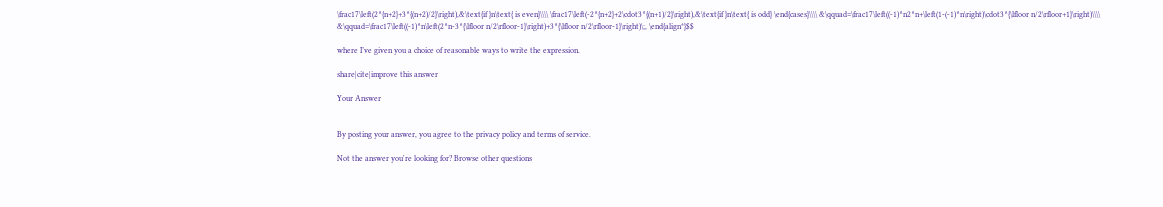\frac17\left(2^{n+2}+3^{(n+2)/2}\right),&\text{if }n\text{ is even}\\\\ \frac17\left(-2^{n+2}+2\cdot3^{(n+1)/2}\right),&\text{if }n\text{ is odd} \end{cases}\\\\ &\qquad=\frac17\left((-1)^n2^n+\left(1-(-1)^n\right)\cdot3^{\lfloor n/2\rfloor+1}\right)\\\\ &\qquad=\frac17\left((-1)^n\left(2^n-3^{\lfloor n/2\rfloor-1}\right)+3^{\lfloor n/2\rfloor-1}\right)\;, \end{align*}$$

where I’ve given you a choice of reasonable ways to write the expression.

share|cite|improve this answer

Your Answer


By posting your answer, you agree to the privacy policy and terms of service.

Not the answer you're looking for? Browse other questions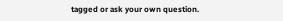tagged or ask your own question.